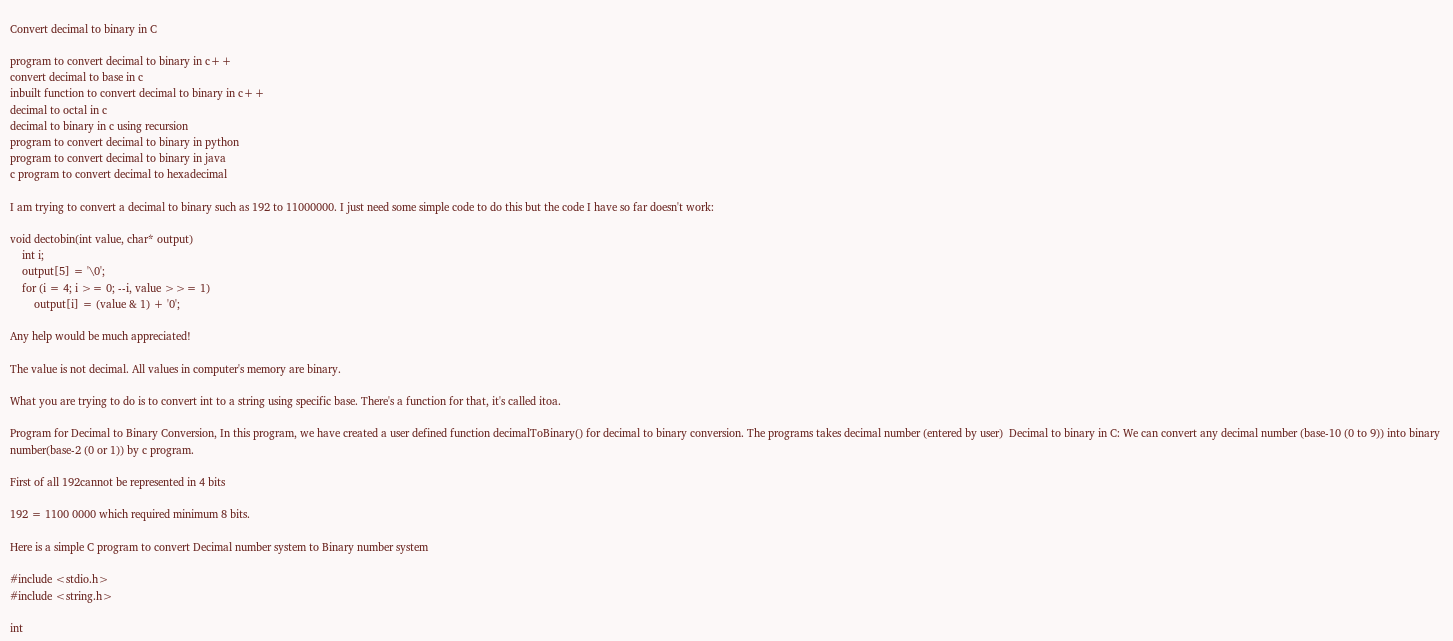Convert decimal to binary in C

program to convert decimal to binary in c++
convert decimal to base in c
inbuilt function to convert decimal to binary in c++
decimal to octal in c
decimal to binary in c using recursion
program to convert decimal to binary in python
program to convert decimal to binary in java
c program to convert decimal to hexadecimal

I am trying to convert a decimal to binary such as 192 to 11000000. I just need some simple code to do this but the code I have so far doesn't work:

void dectobin(int value, char* output)
    int i;
    output[5] = '\0';
    for (i = 4; i >= 0; --i, value >>= 1)
        output[i] = (value & 1) + '0';

Any help would be much appreciated!

The value is not decimal. All values in computer's memory are binary.

What you are trying to do is to convert int to a string using specific base. There's a function for that, it's called itoa.

Program for Decimal to Binary Conversion, In this program, we have created a user defined function decimalToBinary() for decimal to binary conversion. The programs takes decimal number (entered by user)  Decimal to binary in C: We can convert any decimal number (base-10 (0 to 9)) into binary number(base-2 (0 or 1)) by c program.

First of all 192cannot be represented in 4 bits

192 = 1100 0000 which required minimum 8 bits.

Here is a simple C program to convert Decimal number system to Binary number system

#include <stdio.h>
#include <string.h>

int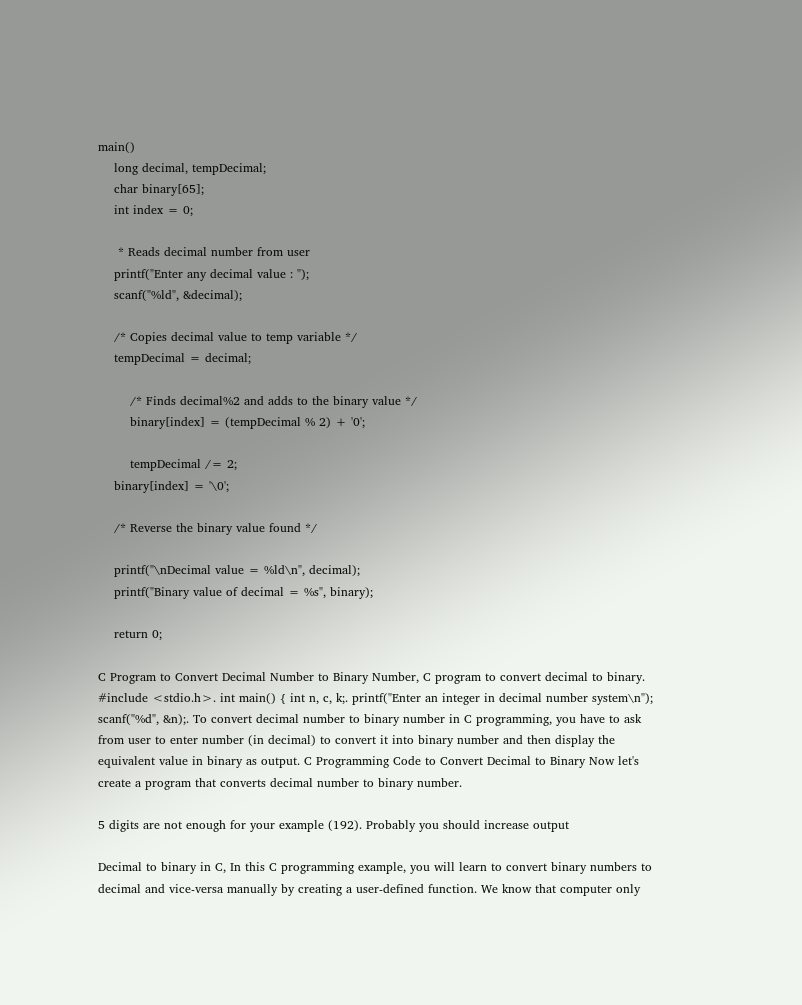main()
    long decimal, tempDecimal;
    char binary[65];
    int index = 0;

     * Reads decimal number from user
    printf("Enter any decimal value : ");
    scanf("%ld", &decimal);

    /* Copies decimal value to temp variable */
    tempDecimal = decimal;

        /* Finds decimal%2 and adds to the binary value */
        binary[index] = (tempDecimal % 2) + '0';

        tempDecimal /= 2;
    binary[index] = '\0';

    /* Reverse the binary value found */

    printf("\nDecimal value = %ld\n", decimal);
    printf("Binary value of decimal = %s", binary);

    return 0;

C Program to Convert Decimal Number to Binary Number, C program to convert decimal to binary. #include <stdio.h>. int main() { int n, c, k;. printf("Enter an integer in decimal number system\n"); scanf("%d", &n);. To convert decimal number to binary number in C programming, you have to ask from user to enter number (in decimal) to convert it into binary number and then display the equivalent value in binary as output. C Programming Code to Convert Decimal to Binary Now let's create a program that converts decimal number to binary number.

5 digits are not enough for your example (192). Probably you should increase output

Decimal to binary in C, In this C programming example, you will learn to convert binary numbers to decimal and vice-versa manually by creating a user-defined function. We know that computer only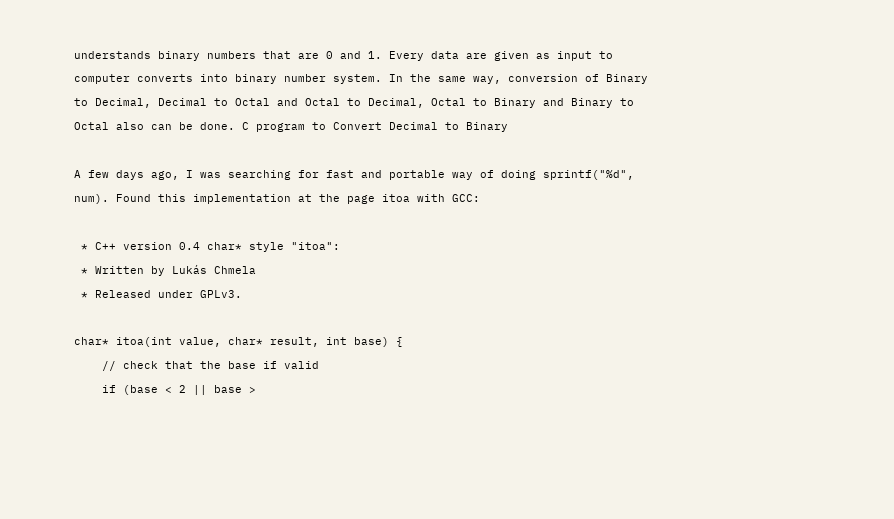understands binary numbers that are 0 and 1. Every data are given as input to computer converts into binary number system. In the same way, conversion of Binary to Decimal, Decimal to Octal and Octal to Decimal, Octal to Binary and Binary to Octal also can be done. C program to Convert Decimal to Binary

A few days ago, I was searching for fast and portable way of doing sprintf("%d", num). Found this implementation at the page itoa with GCC:

 * C++ version 0.4 char* style "itoa":
 * Written by Lukás Chmela
 * Released under GPLv3.

char* itoa(int value, char* result, int base) {
    // check that the base if valid
    if (base < 2 || base >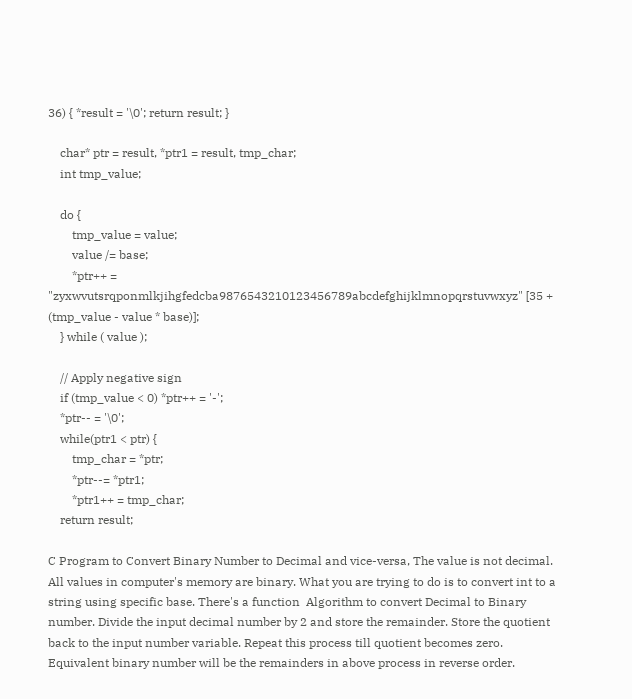36) { *result = '\0'; return result; }

    char* ptr = result, *ptr1 = result, tmp_char;
    int tmp_value;

    do {
        tmp_value = value;
        value /= base;
        *ptr++ = "zyxwvutsrqponmlkjihgfedcba9876543210123456789abcdefghijklmnopqrstuvwxyz" [35 + (tmp_value - value * base)];
    } while ( value );

    // Apply negative sign
    if (tmp_value < 0) *ptr++ = '-';
    *ptr-- = '\0';
    while(ptr1 < ptr) {
        tmp_char = *ptr;
        *ptr--= *ptr1;
        *ptr1++ = tmp_char;
    return result;

C Program to Convert Binary Number to Decimal and vice-versa, The value is not decimal. All values in computer's memory are binary. What you are trying to do is to convert int to a string using specific base. There's a function  Algorithm to convert Decimal to Binary number. Divide the input decimal number by 2 and store the remainder. Store the quotient back to the input number variable. Repeat this process till quotient becomes zero. Equivalent binary number will be the remainders in above process in reverse order.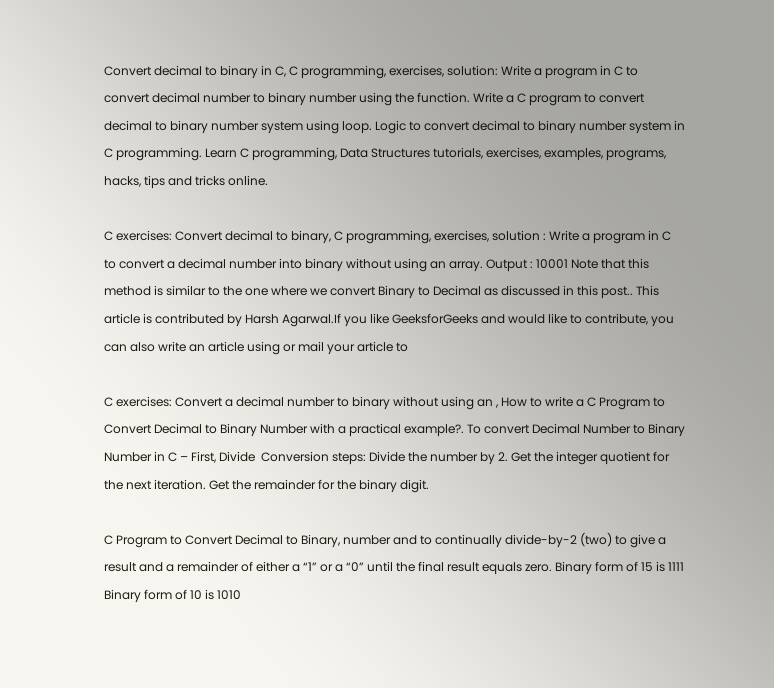Convert decimal to binary in C, C programming, exercises, solution: Write a program in C to convert decimal number to binary number using the function. Write a C program to convert decimal to binary number system using loop. Logic to convert decimal to binary number system in C programming. Learn C programming, Data Structures tutorials, exercises, examples, programs, hacks, tips and tricks online.

C exercises: Convert decimal to binary, C programming, exercises, solution : Write a program in C to convert a decimal number into binary without using an array. Output : 10001 Note that this method is similar to the one where we convert Binary to Decimal as discussed in this post.. This article is contributed by Harsh Agarwal.If you like GeeksforGeeks and would like to contribute, you can also write an article using or mail your article to

C exercises: Convert a decimal number to binary without using an , How to write a C Program to Convert Decimal to Binary Number with a practical example?. To convert Decimal Number to Binary Number in C – First, Divide  Conversion steps: Divide the number by 2. Get the integer quotient for the next iteration. Get the remainder for the binary digit.

C Program to Convert Decimal to Binary, number and to continually divide-by-2 (two) to give a result and a remainder of either a “1” or a “0” until the final result equals zero. Binary form of 15 is 1111 Binary form of 10 is 1010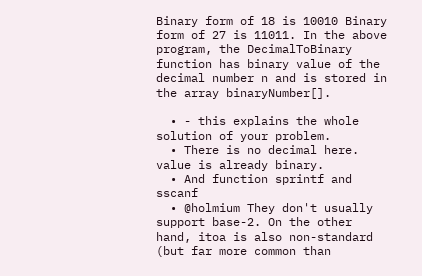Binary form of 18 is 10010 Binary form of 27 is 11011. In the above program, the DecimalToBinary function has binary value of the decimal number n and is stored in the array binaryNumber[].

  • - this explains the whole solution of your problem.
  • There is no decimal here. value is already binary.
  • And function sprintf and sscanf
  • @holmium They don't usually support base-2. On the other hand, itoa is also non-standard (but far more common than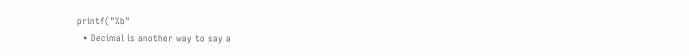printf("%b"
  • Decimal is another way to say a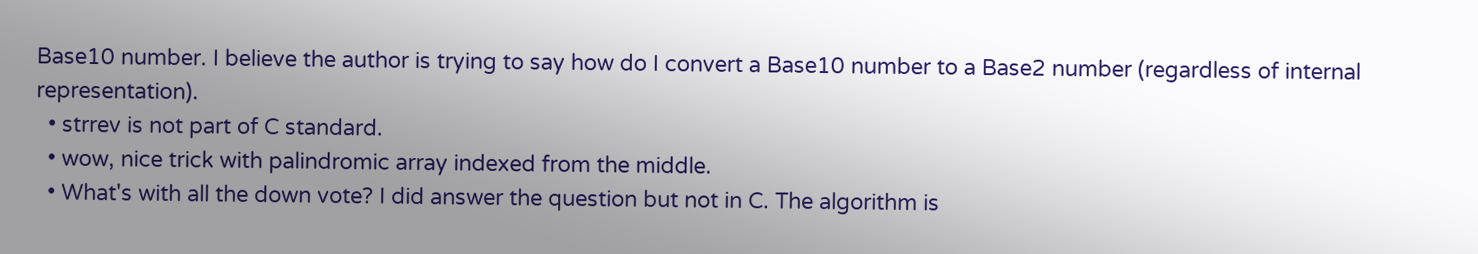Base10 number. I believe the author is trying to say how do I convert a Base10 number to a Base2 number (regardless of internal representation).
  • strrev is not part of C standard.
  • wow, nice trick with palindromic array indexed from the middle.
  • What's with all the down vote? I did answer the question but not in C. The algorithm is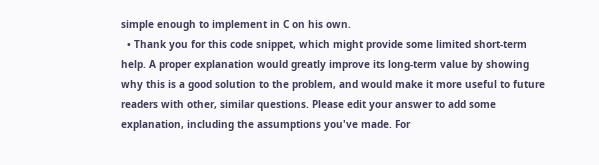simple enough to implement in C on his own.
  • Thank you for this code snippet, which might provide some limited short-term help. A proper explanation would greatly improve its long-term value by showing why this is a good solution to the problem, and would make it more useful to future readers with other, similar questions. Please edit your answer to add some explanation, including the assumptions you've made. For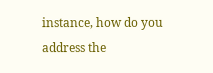instance, how do you address the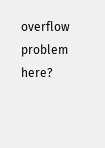overflow problem here?